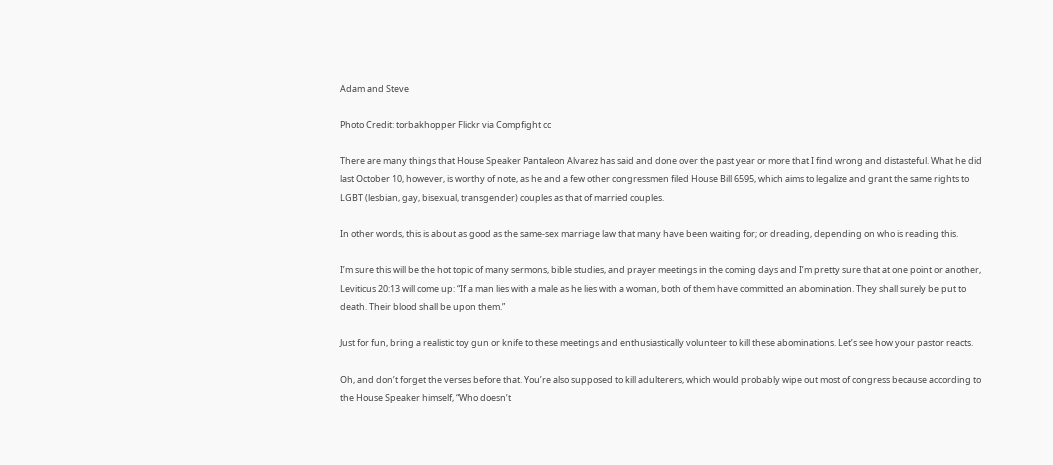Adam and Steve

Photo Credit: torbakhopper Flickr via Compfight cc

There are many things that House Speaker Pantaleon Alvarez has said and done over the past year or more that I find wrong and distasteful. What he did last October 10, however, is worthy of note, as he and a few other congressmen filed House Bill 6595, which aims to legalize and grant the same rights to LGBT (lesbian, gay, bisexual, transgender) couples as that of married couples.

In other words, this is about as good as the same-sex marriage law that many have been waiting for; or dreading, depending on who is reading this.

I’m sure this will be the hot topic of many sermons, bible studies, and prayer meetings in the coming days and I’m pretty sure that at one point or another, Leviticus 20:13 will come up: “If a man lies with a male as he lies with a woman, both of them have committed an abomination. They shall surely be put to death. Their blood shall be upon them.”

Just for fun, bring a realistic toy gun or knife to these meetings and enthusiastically volunteer to kill these abominations. Let’s see how your pastor reacts.

Oh, and don’t forget the verses before that. You’re also supposed to kill adulterers, which would probably wipe out most of congress because according to the House Speaker himself, “Who doesn’t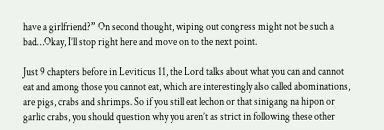have a girlfriend?” On second thought, wiping out congress might not be such a bad…Okay, I’ll stop right here and move on to the next point.

Just 9 chapters before in Leviticus 11, the Lord talks about what you can and cannot eat and among those you cannot eat, which are interestingly also called abominations, are pigs, crabs and shrimps. So if you still eat lechon or that sinigang na hipon or garlic crabs, you should question why you aren’t as strict in following these other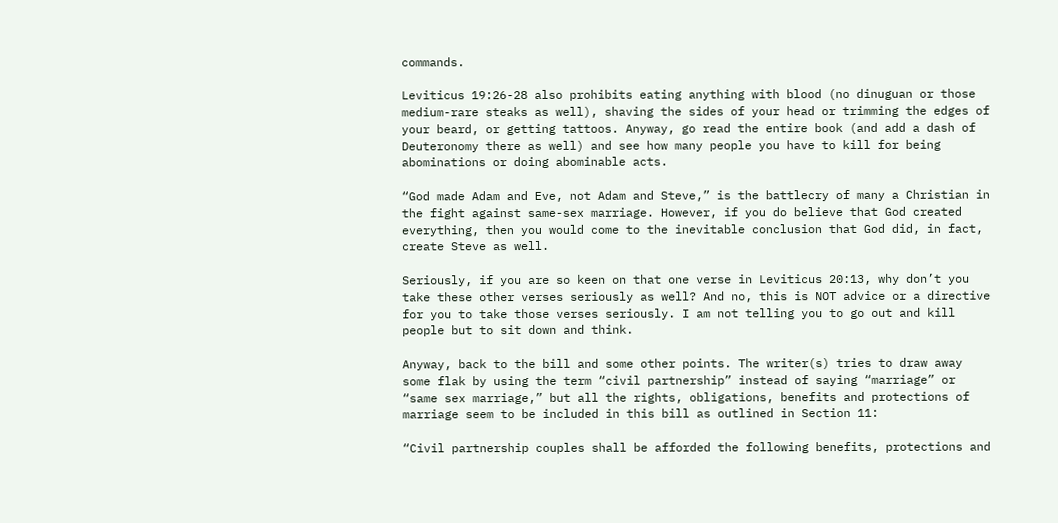commands.

Leviticus 19:26-28 also prohibits eating anything with blood (no dinuguan or those medium-rare steaks as well), shaving the sides of your head or trimming the edges of your beard, or getting tattoos. Anyway, go read the entire book (and add a dash of Deuteronomy there as well) and see how many people you have to kill for being abominations or doing abominable acts.

“God made Adam and Eve, not Adam and Steve,” is the battlecry of many a Christian in the fight against same-sex marriage. However, if you do believe that God created everything, then you would come to the inevitable conclusion that God did, in fact, create Steve as well.

Seriously, if you are so keen on that one verse in Leviticus 20:13, why don’t you take these other verses seriously as well? And no, this is NOT advice or a directive for you to take those verses seriously. I am not telling you to go out and kill people but to sit down and think.

Anyway, back to the bill and some other points. The writer(s) tries to draw away some flak by using the term “civil partnership” instead of saying “marriage” or “same sex marriage,” but all the rights, obligations, benefits and protections of marriage seem to be included in this bill as outlined in Section 11:

“Civil partnership couples shall be afforded the following benefits, protections and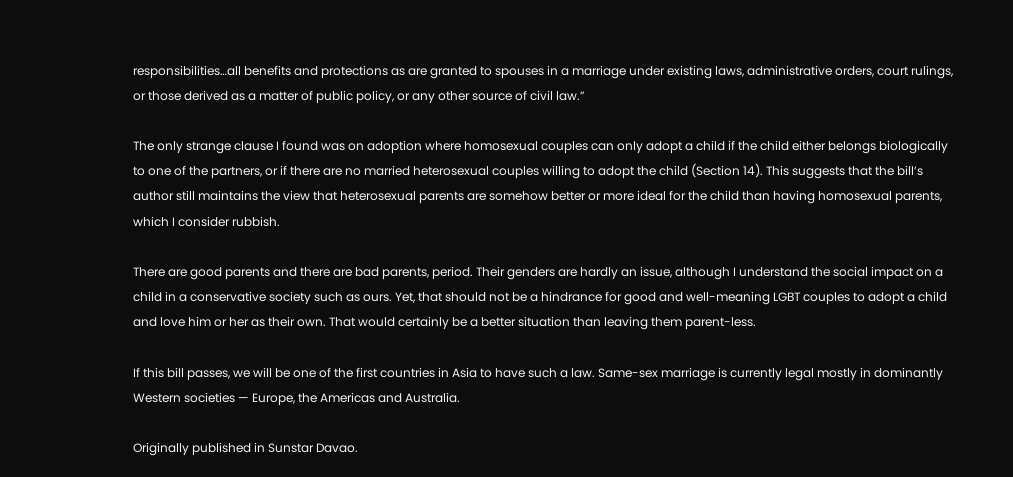responsibilities…all benefits and protections as are granted to spouses in a marriage under existing laws, administrative orders, court rulings, or those derived as a matter of public policy, or any other source of civil law.”

The only strange clause I found was on adoption where homosexual couples can only adopt a child if the child either belongs biologically to one of the partners, or if there are no married heterosexual couples willing to adopt the child (Section 14). This suggests that the bill’s author still maintains the view that heterosexual parents are somehow better or more ideal for the child than having homosexual parents, which I consider rubbish.

There are good parents and there are bad parents, period. Their genders are hardly an issue, although I understand the social impact on a child in a conservative society such as ours. Yet, that should not be a hindrance for good and well-meaning LGBT couples to adopt a child and love him or her as their own. That would certainly be a better situation than leaving them parent-less.

If this bill passes, we will be one of the first countries in Asia to have such a law. Same-sex marriage is currently legal mostly in dominantly Western societies — Europe, the Americas and Australia.

Originally published in Sunstar Davao.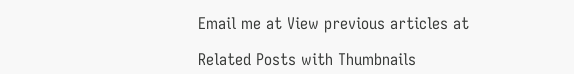Email me at View previous articles at

Related Posts with Thumbnails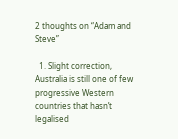2 thoughts on “Adam and Steve”

  1. Slight correction, Australia is still one of few progressive Western countries that hasn’t legalised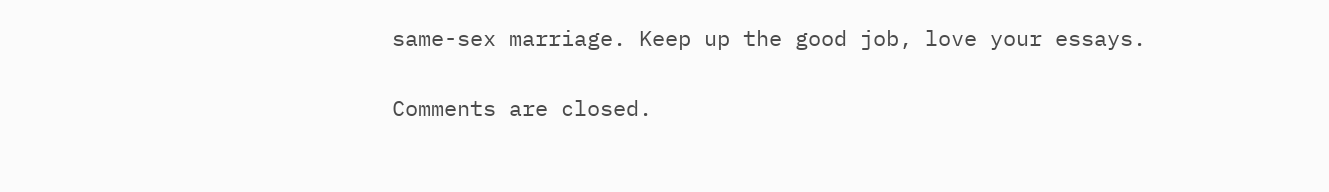same-sex marriage. Keep up the good job, love your essays.

Comments are closed.